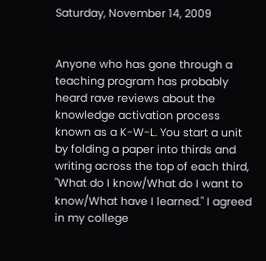Saturday, November 14, 2009


Anyone who has gone through a teaching program has probably heard rave reviews about the knowledge activation process known as a K-W-L. You start a unit by folding a paper into thirds and writing across the top of each third, "What do I know/What do I want to know/What have I learned." I agreed in my college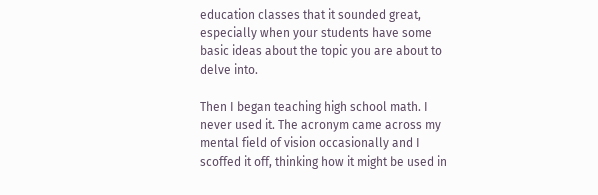education classes that it sounded great, especially when your students have some basic ideas about the topic you are about to delve into.

Then I began teaching high school math. I never used it. The acronym came across my mental field of vision occasionally and I scoffed it off, thinking how it might be used in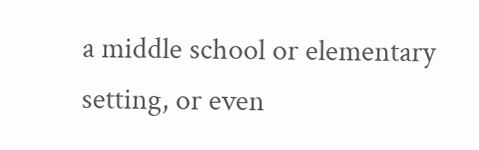a middle school or elementary setting, or even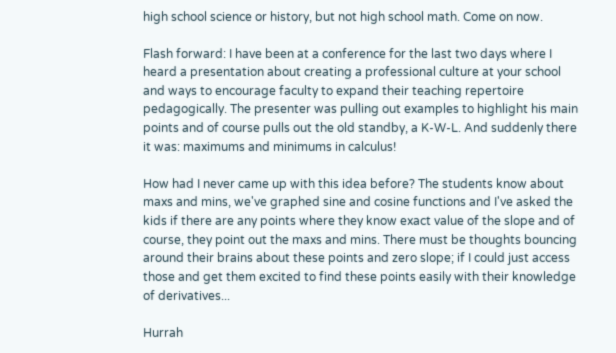high school science or history, but not high school math. Come on now.

Flash forward: I have been at a conference for the last two days where I heard a presentation about creating a professional culture at your school and ways to encourage faculty to expand their teaching repertoire pedagogically. The presenter was pulling out examples to highlight his main points and of course pulls out the old standby, a K-W-L. And suddenly there it was: maximums and minimums in calculus!

How had I never came up with this idea before? The students know about maxs and mins, we've graphed sine and cosine functions and I've asked the kids if there are any points where they know exact value of the slope and of course, they point out the maxs and mins. There must be thoughts bouncing around their brains about these points and zero slope; if I could just access those and get them excited to find these points easily with their knowledge of derivatives...

Hurrah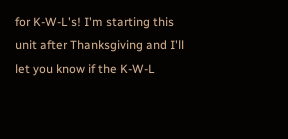for K-W-L's! I'm starting this unit after Thanksgiving and I'll let you know if the K-W-L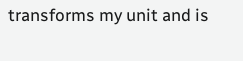transforms my unit and is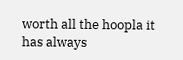worth all the hoopla it has always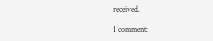received.

1 comment: